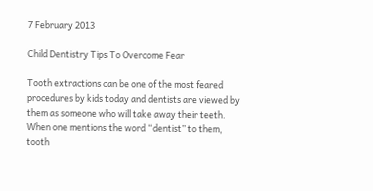7 February 2013

Child Dentistry Tips To Overcome Fear

Tooth extractions can be one of the most feared procedures by kids today and dentists are viewed by them as someone who will take away their teeth.  When one mentions the word “dentist” to them, tooth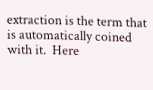extraction is the term that is automatically coined with it.  Here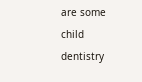are some child dentistry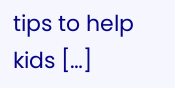tips to help kids […]